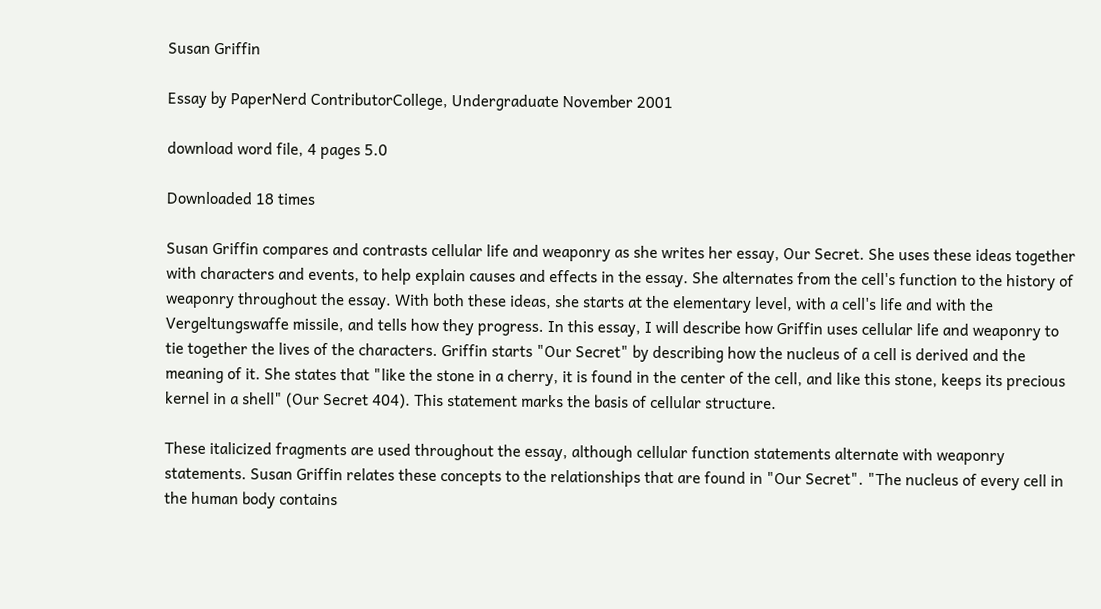Susan Griffin

Essay by PaperNerd ContributorCollege, Undergraduate November 2001

download word file, 4 pages 5.0

Downloaded 18 times

Susan Griffin compares and contrasts cellular life and weaponry as she writes her essay, Our Secret. She uses these ideas together with characters and events, to help explain causes and effects in the essay. She alternates from the cell's function to the history of weaponry throughout the essay. With both these ideas, she starts at the elementary level, with a cell's life and with the Vergeltungswaffe missile, and tells how they progress. In this essay, I will describe how Griffin uses cellular life and weaponry to tie together the lives of the characters. Griffin starts "Our Secret" by describing how the nucleus of a cell is derived and the meaning of it. She states that "like the stone in a cherry, it is found in the center of the cell, and like this stone, keeps its precious kernel in a shell" (Our Secret 404). This statement marks the basis of cellular structure.

These italicized fragments are used throughout the essay, although cellular function statements alternate with weaponry statements. Susan Griffin relates these concepts to the relationships that are found in "Our Secret". "The nucleus of every cell in the human body contains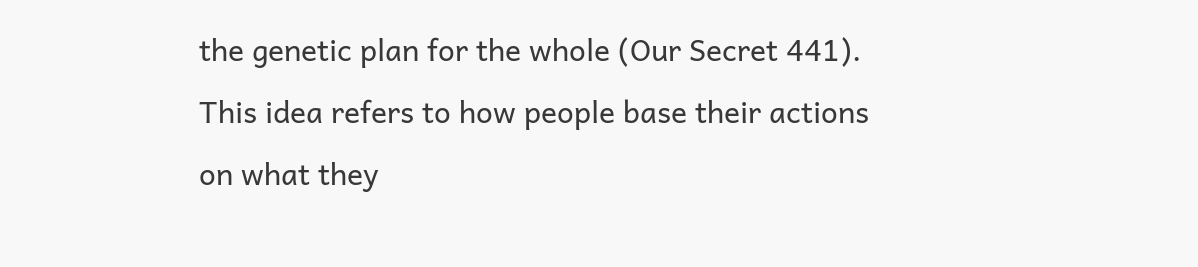the genetic plan for the whole (Our Secret 441). This idea refers to how people base their actions on what they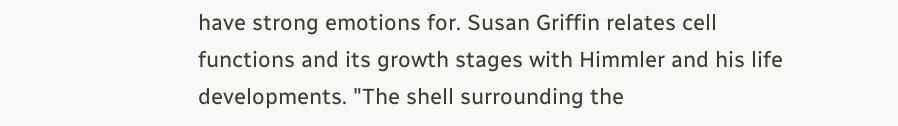have strong emotions for. Susan Griffin relates cell functions and its growth stages with Himmler and his life developments. "The shell surrounding the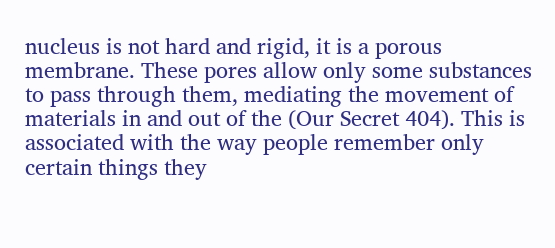nucleus is not hard and rigid, it is a porous membrane. These pores allow only some substances to pass through them, mediating the movement of materials in and out of the (Our Secret 404). This is associated with the way people remember only certain things they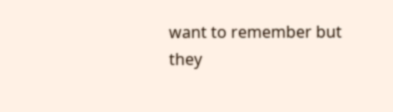want to remember but they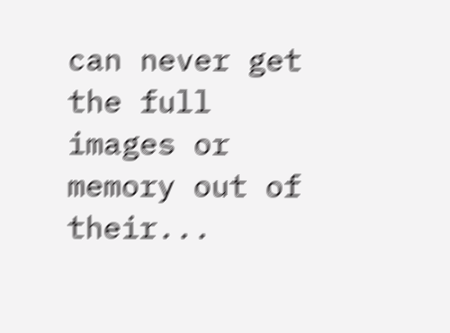can never get the full images or memory out of their...